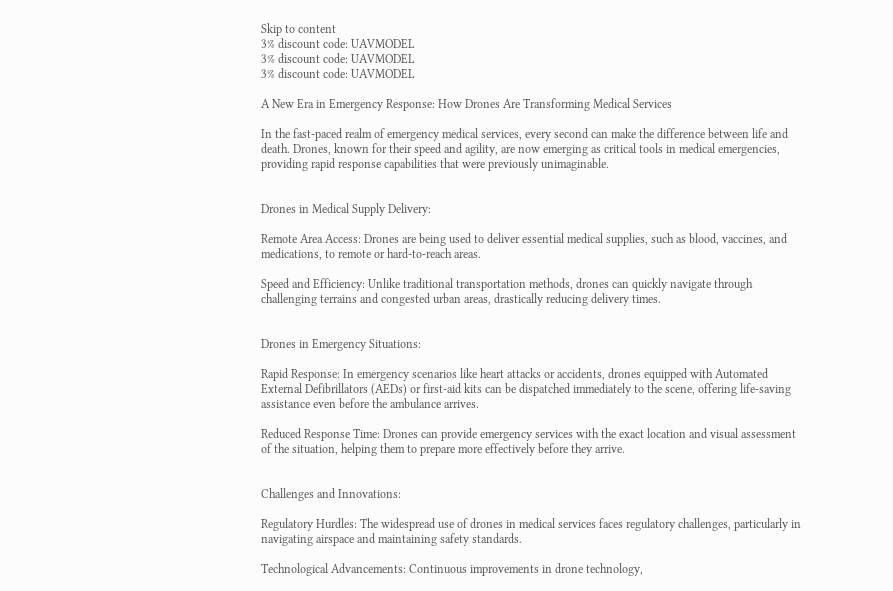Skip to content
3% discount code: UAVMODEL
3% discount code: UAVMODEL
3% discount code: UAVMODEL

A New Era in Emergency Response: How Drones Are Transforming Medical Services

In the fast-paced realm of emergency medical services, every second can make the difference between life and death. Drones, known for their speed and agility, are now emerging as critical tools in medical emergencies, providing rapid response capabilities that were previously unimaginable.


Drones in Medical Supply Delivery:

Remote Area Access: Drones are being used to deliver essential medical supplies, such as blood, vaccines, and medications, to remote or hard-to-reach areas.

Speed and Efficiency: Unlike traditional transportation methods, drones can quickly navigate through challenging terrains and congested urban areas, drastically reducing delivery times.


Drones in Emergency Situations:

Rapid Response: In emergency scenarios like heart attacks or accidents, drones equipped with Automated External Defibrillators (AEDs) or first-aid kits can be dispatched immediately to the scene, offering life-saving assistance even before the ambulance arrives.

Reduced Response Time: Drones can provide emergency services with the exact location and visual assessment of the situation, helping them to prepare more effectively before they arrive.


Challenges and Innovations:

Regulatory Hurdles: The widespread use of drones in medical services faces regulatory challenges, particularly in navigating airspace and maintaining safety standards.

Technological Advancements: Continuous improvements in drone technology,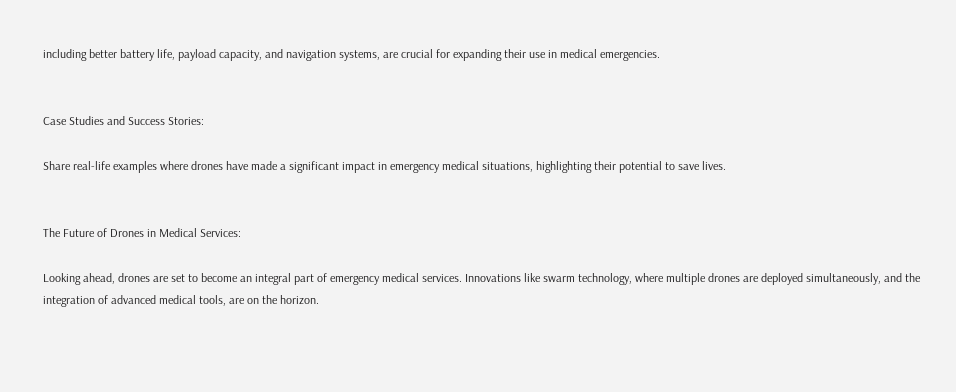including better battery life, payload capacity, and navigation systems, are crucial for expanding their use in medical emergencies.


Case Studies and Success Stories:

Share real-life examples where drones have made a significant impact in emergency medical situations, highlighting their potential to save lives.


The Future of Drones in Medical Services:

Looking ahead, drones are set to become an integral part of emergency medical services. Innovations like swarm technology, where multiple drones are deployed simultaneously, and the integration of advanced medical tools, are on the horizon.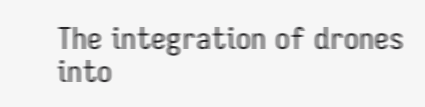The integration of drones into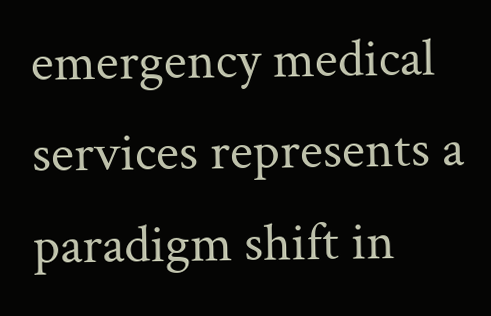emergency medical services represents a paradigm shift in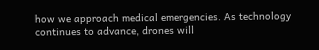how we approach medical emergencies. As technology continues to advance, drones will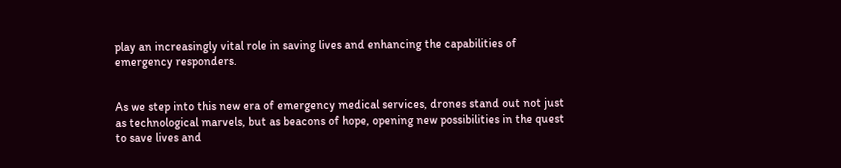play an increasingly vital role in saving lives and enhancing the capabilities of emergency responders.


As we step into this new era of emergency medical services, drones stand out not just as technological marvels, but as beacons of hope, opening new possibilities in the quest to save lives and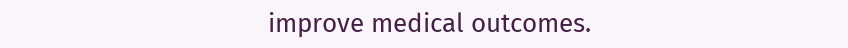improve medical outcomes.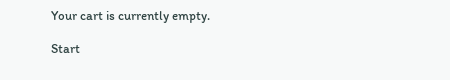Your cart is currently empty.

Start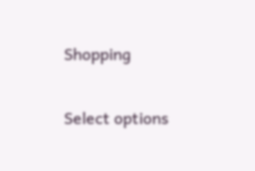Shopping

Select options